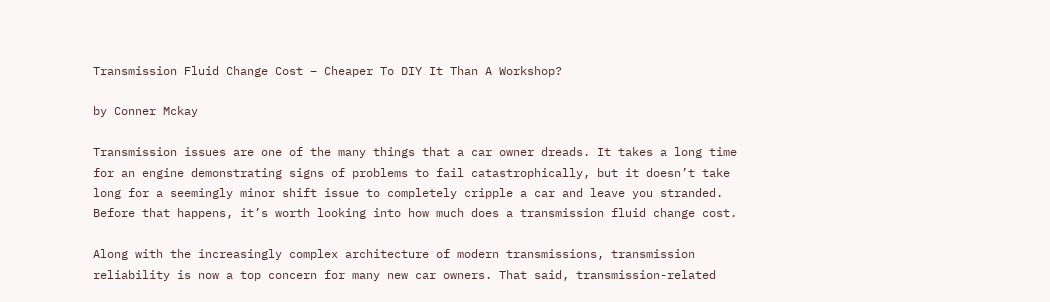Transmission Fluid Change Cost – Cheaper To DIY It Than A Workshop?

by Conner Mckay

Transmission issues are one of the many things that a car owner dreads. It takes a long time for an engine demonstrating signs of problems to fail catastrophically, but it doesn’t take long for a seemingly minor shift issue to completely cripple a car and leave you stranded. Before that happens, it’s worth looking into how much does a transmission fluid change cost.

Along with the increasingly complex architecture of modern transmissions, transmission reliability is now a top concern for many new car owners. That said, transmission-related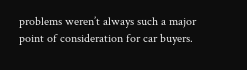problems weren’t always such a major point of consideration for car buyers.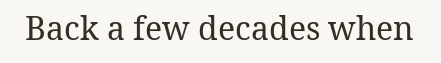Back a few decades when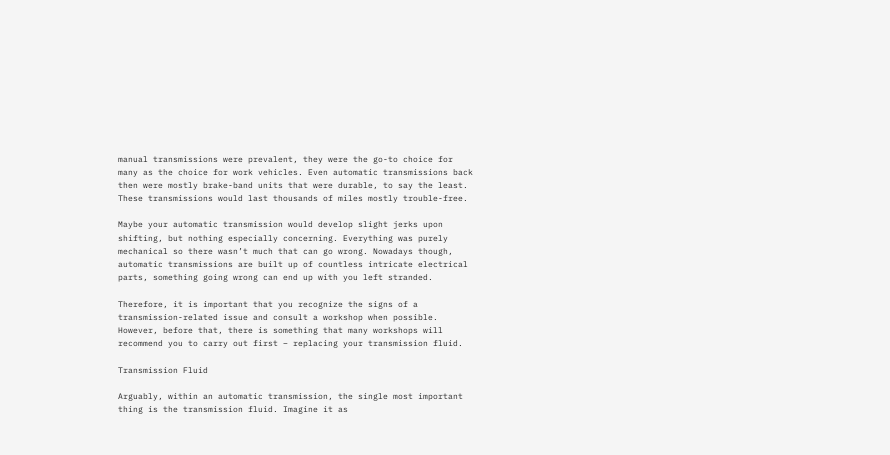manual transmissions were prevalent, they were the go-to choice for many as the choice for work vehicles. Even automatic transmissions back then were mostly brake-band units that were durable, to say the least. These transmissions would last thousands of miles mostly trouble-free.

Maybe your automatic transmission would develop slight jerks upon shifting, but nothing especially concerning. Everything was purely mechanical so there wasn’t much that can go wrong. Nowadays though, automatic transmissions are built up of countless intricate electrical parts, something going wrong can end up with you left stranded.

Therefore, it is important that you recognize the signs of a transmission-related issue and consult a workshop when possible. However, before that, there is something that many workshops will recommend you to carry out first – replacing your transmission fluid.

Transmission Fluid

Arguably, within an automatic transmission, the single most important thing is the transmission fluid. Imagine it as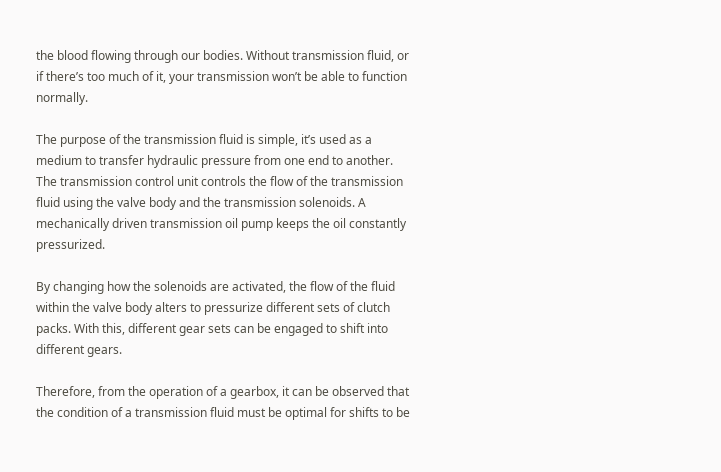the blood flowing through our bodies. Without transmission fluid, or if there’s too much of it, your transmission won’t be able to function normally.

The purpose of the transmission fluid is simple, it’s used as a medium to transfer hydraulic pressure from one end to another. The transmission control unit controls the flow of the transmission fluid using the valve body and the transmission solenoids. A mechanically driven transmission oil pump keeps the oil constantly pressurized.

By changing how the solenoids are activated, the flow of the fluid within the valve body alters to pressurize different sets of clutch packs. With this, different gear sets can be engaged to shift into different gears.

Therefore, from the operation of a gearbox, it can be observed that the condition of a transmission fluid must be optimal for shifts to be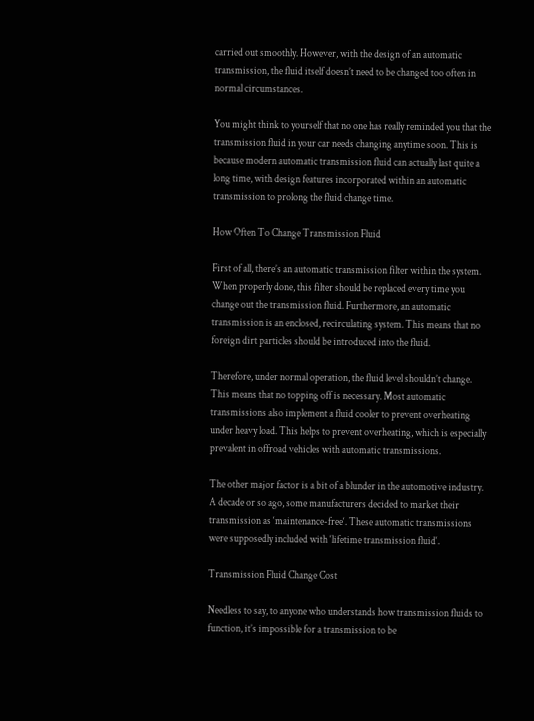carried out smoothly. However, with the design of an automatic transmission, the fluid itself doesn’t need to be changed too often in normal circumstances.

You might think to yourself that no one has really reminded you that the transmission fluid in your car needs changing anytime soon. This is because modern automatic transmission fluid can actually last quite a long time, with design features incorporated within an automatic transmission to prolong the fluid change time.

How Often To Change Transmission Fluid

First of all, there’s an automatic transmission filter within the system. When properly done, this filter should be replaced every time you change out the transmission fluid. Furthermore, an automatic transmission is an enclosed, recirculating system. This means that no foreign dirt particles should be introduced into the fluid.

Therefore, under normal operation, the fluid level shouldn’t change. This means that no topping off is necessary. Most automatic transmissions also implement a fluid cooler to prevent overheating under heavy load. This helps to prevent overheating, which is especially prevalent in offroad vehicles with automatic transmissions.

The other major factor is a bit of a blunder in the automotive industry. A decade or so ago, some manufacturers decided to market their transmission as ‘maintenance-free‘. These automatic transmissions were supposedly included with ‘lifetime transmission fluid‘.

Transmission Fluid Change Cost

Needless to say, to anyone who understands how transmission fluids to function, it’s impossible for a transmission to be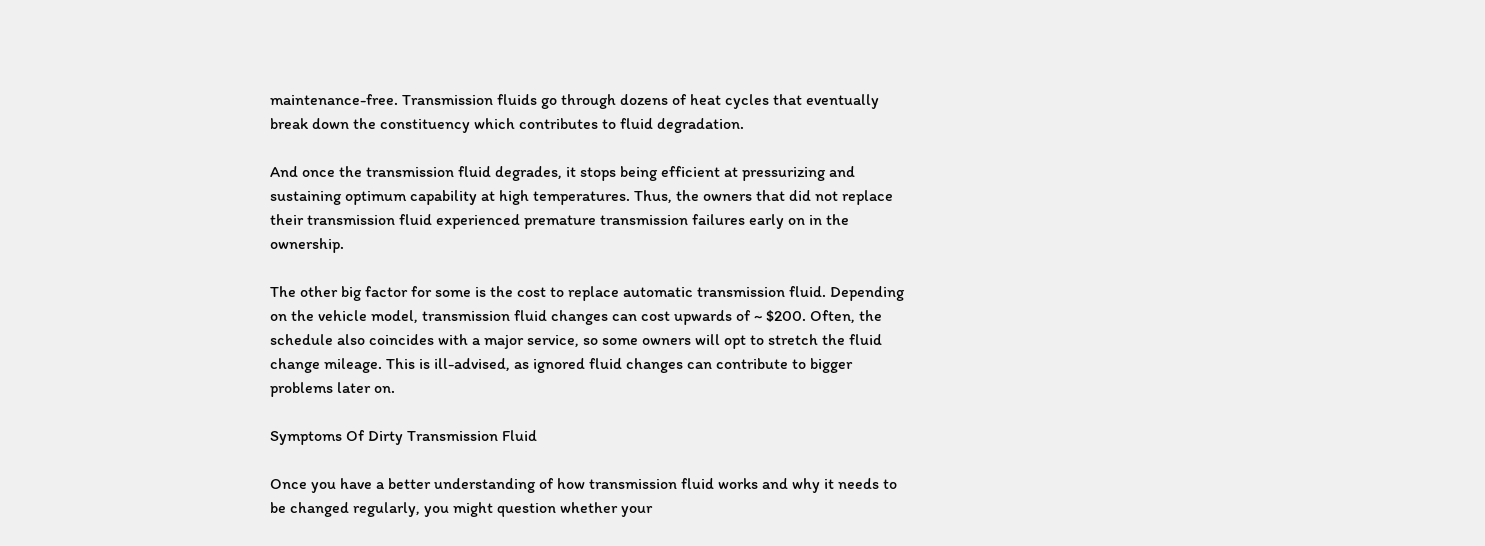maintenance-free. Transmission fluids go through dozens of heat cycles that eventually break down the constituency which contributes to fluid degradation.

And once the transmission fluid degrades, it stops being efficient at pressurizing and sustaining optimum capability at high temperatures. Thus, the owners that did not replace their transmission fluid experienced premature transmission failures early on in the ownership.

The other big factor for some is the cost to replace automatic transmission fluid. Depending on the vehicle model, transmission fluid changes can cost upwards of ~ $200. Often, the schedule also coincides with a major service, so some owners will opt to stretch the fluid change mileage. This is ill-advised, as ignored fluid changes can contribute to bigger problems later on.

Symptoms Of Dirty Transmission Fluid

Once you have a better understanding of how transmission fluid works and why it needs to be changed regularly, you might question whether your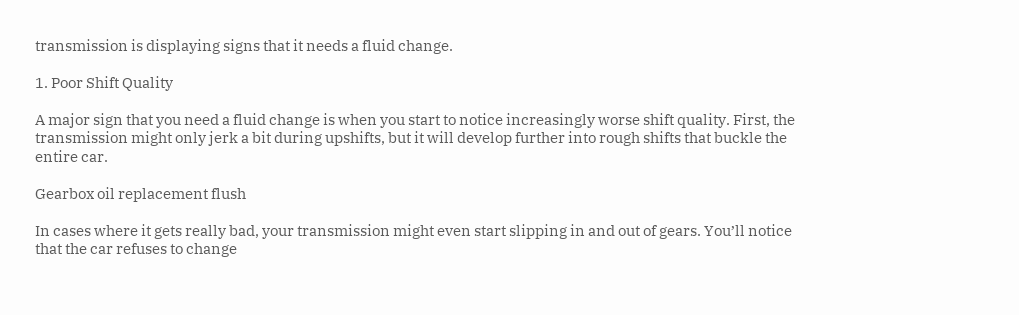transmission is displaying signs that it needs a fluid change.

1. Poor Shift Quality

A major sign that you need a fluid change is when you start to notice increasingly worse shift quality. First, the transmission might only jerk a bit during upshifts, but it will develop further into rough shifts that buckle the entire car.

Gearbox oil replacement flush

In cases where it gets really bad, your transmission might even start slipping in and out of gears. You’ll notice that the car refuses to change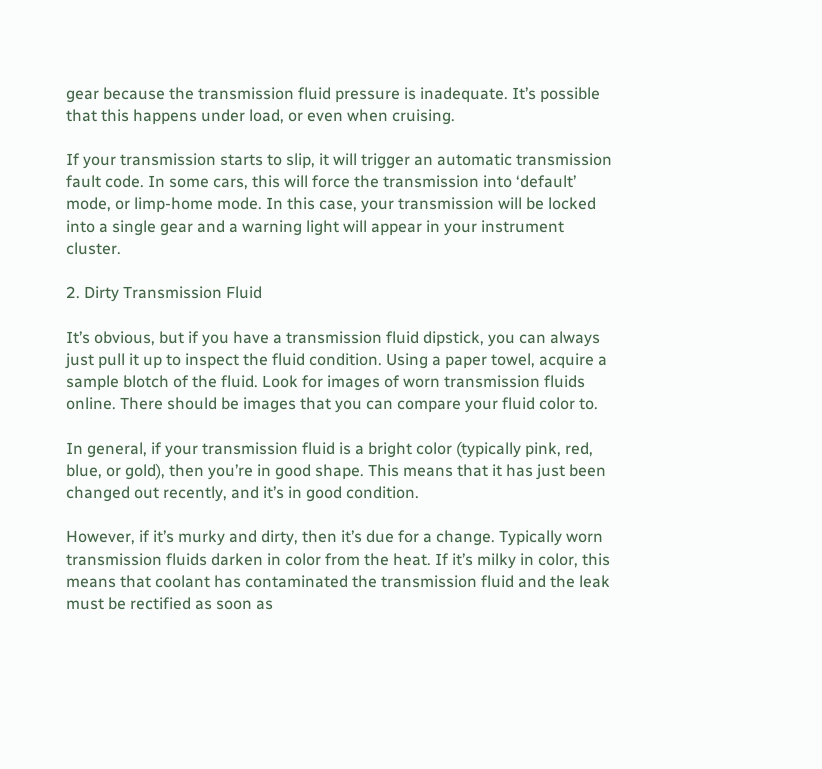gear because the transmission fluid pressure is inadequate. It’s possible that this happens under load, or even when cruising.

If your transmission starts to slip, it will trigger an automatic transmission fault code. In some cars, this will force the transmission into ‘default’ mode, or limp-home mode. In this case, your transmission will be locked into a single gear and a warning light will appear in your instrument cluster.

2. Dirty Transmission Fluid

It’s obvious, but if you have a transmission fluid dipstick, you can always just pull it up to inspect the fluid condition. Using a paper towel, acquire a sample blotch of the fluid. Look for images of worn transmission fluids online. There should be images that you can compare your fluid color to.

In general, if your transmission fluid is a bright color (typically pink, red, blue, or gold), then you’re in good shape. This means that it has just been changed out recently, and it’s in good condition.

However, if it’s murky and dirty, then it’s due for a change. Typically worn transmission fluids darken in color from the heat. If it’s milky in color, this means that coolant has contaminated the transmission fluid and the leak must be rectified as soon as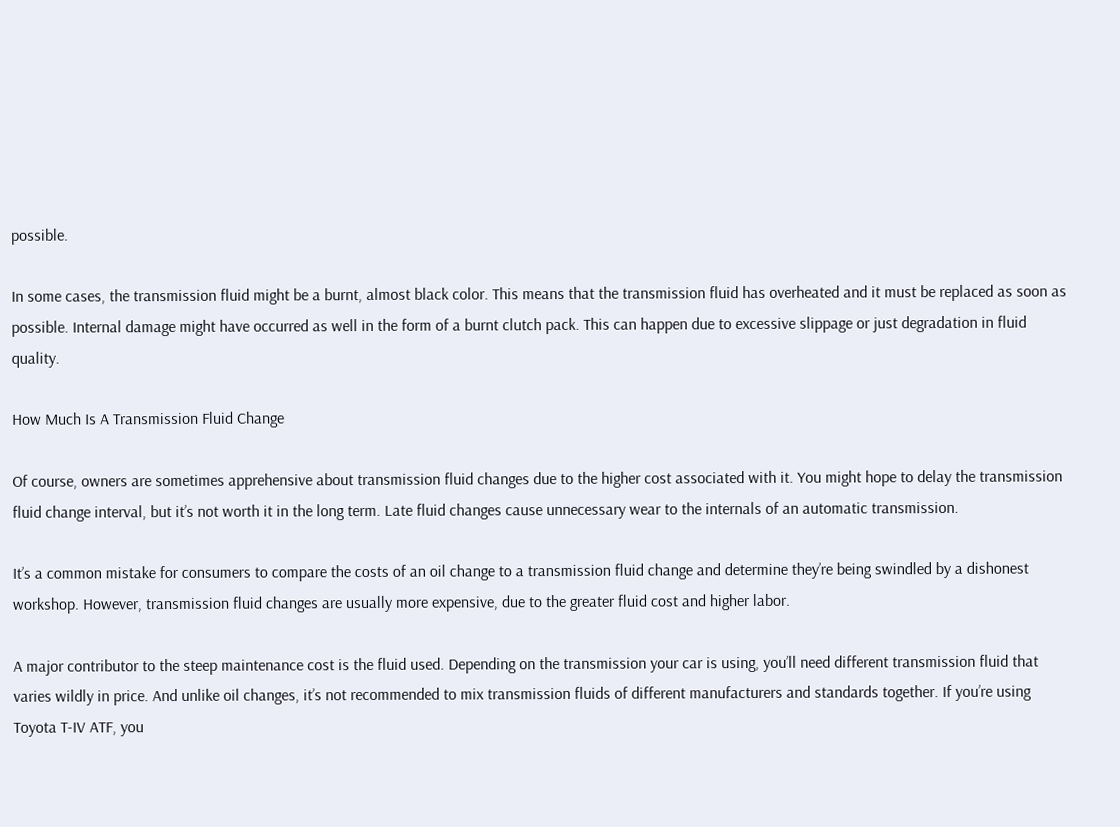possible.

In some cases, the transmission fluid might be a burnt, almost black color. This means that the transmission fluid has overheated and it must be replaced as soon as possible. Internal damage might have occurred as well in the form of a burnt clutch pack. This can happen due to excessive slippage or just degradation in fluid quality.

How Much Is A Transmission Fluid Change

Of course, owners are sometimes apprehensive about transmission fluid changes due to the higher cost associated with it. You might hope to delay the transmission fluid change interval, but it’s not worth it in the long term. Late fluid changes cause unnecessary wear to the internals of an automatic transmission.

It’s a common mistake for consumers to compare the costs of an oil change to a transmission fluid change and determine they’re being swindled by a dishonest workshop. However, transmission fluid changes are usually more expensive, due to the greater fluid cost and higher labor.

A major contributor to the steep maintenance cost is the fluid used. Depending on the transmission your car is using, you’ll need different transmission fluid that varies wildly in price. And unlike oil changes, it’s not recommended to mix transmission fluids of different manufacturers and standards together. If you’re using Toyota T-IV ATF, you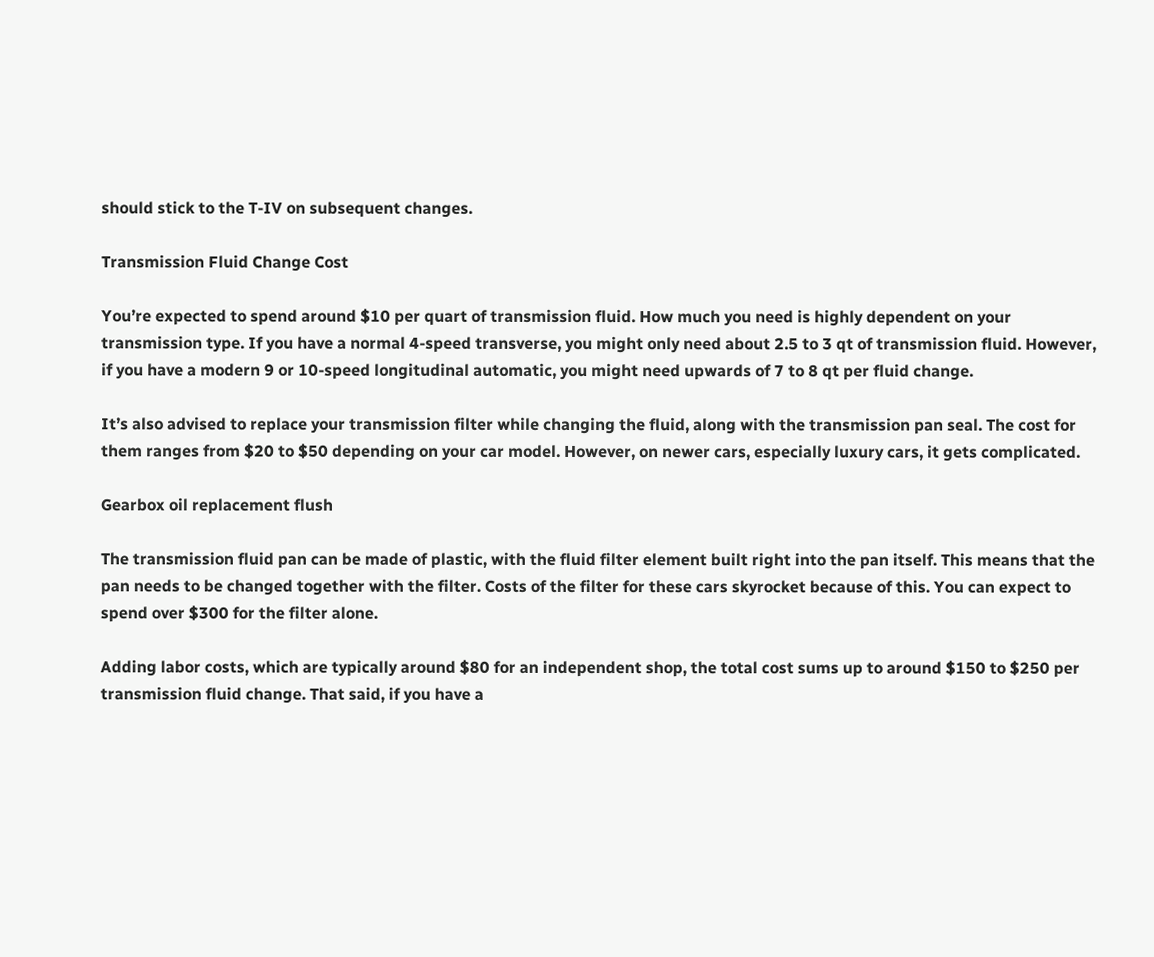should stick to the T-IV on subsequent changes.

Transmission Fluid Change Cost

You’re expected to spend around $10 per quart of transmission fluid. How much you need is highly dependent on your transmission type. If you have a normal 4-speed transverse, you might only need about 2.5 to 3 qt of transmission fluid. However, if you have a modern 9 or 10-speed longitudinal automatic, you might need upwards of 7 to 8 qt per fluid change.

It’s also advised to replace your transmission filter while changing the fluid, along with the transmission pan seal. The cost for them ranges from $20 to $50 depending on your car model. However, on newer cars, especially luxury cars, it gets complicated.

Gearbox oil replacement flush

The transmission fluid pan can be made of plastic, with the fluid filter element built right into the pan itself. This means that the pan needs to be changed together with the filter. Costs of the filter for these cars skyrocket because of this. You can expect to spend over $300 for the filter alone.

Adding labor costs, which are typically around $80 for an independent shop, the total cost sums up to around $150 to $250 per transmission fluid change. That said, if you have a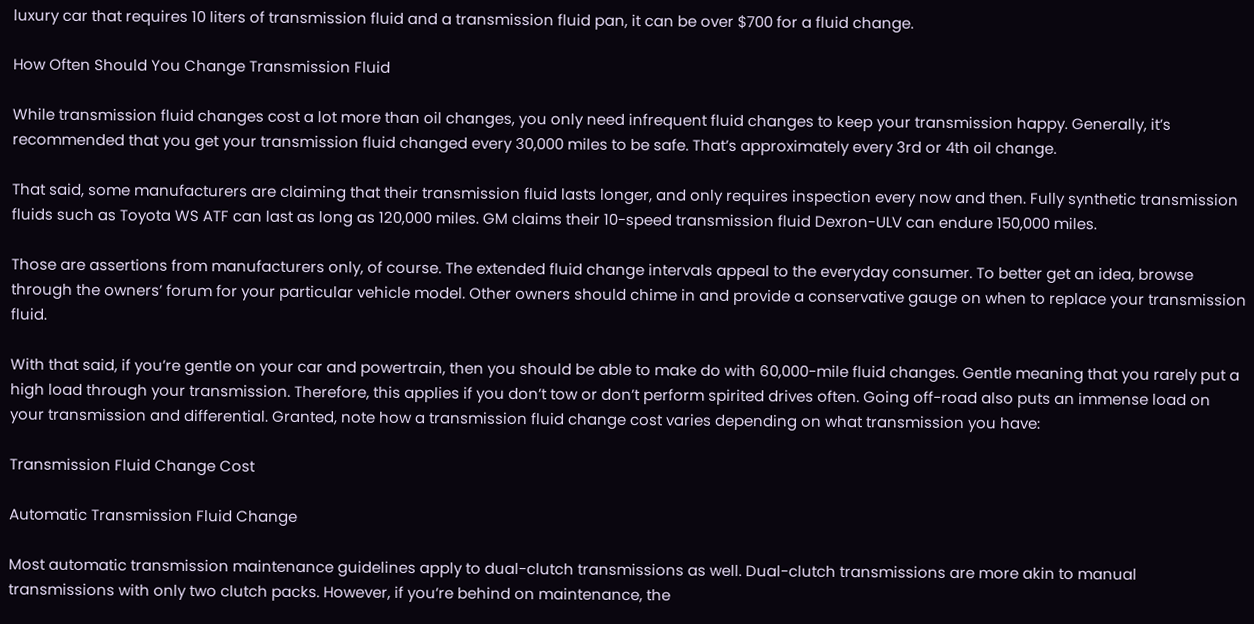luxury car that requires 10 liters of transmission fluid and a transmission fluid pan, it can be over $700 for a fluid change.

How Often Should You Change Transmission Fluid

While transmission fluid changes cost a lot more than oil changes, you only need infrequent fluid changes to keep your transmission happy. Generally, it’s recommended that you get your transmission fluid changed every 30,000 miles to be safe. That’s approximately every 3rd or 4th oil change.

That said, some manufacturers are claiming that their transmission fluid lasts longer, and only requires inspection every now and then. Fully synthetic transmission fluids such as Toyota WS ATF can last as long as 120,000 miles. GM claims their 10-speed transmission fluid Dexron-ULV can endure 150,000 miles.

Those are assertions from manufacturers only, of course. The extended fluid change intervals appeal to the everyday consumer. To better get an idea, browse through the owners’ forum for your particular vehicle model. Other owners should chime in and provide a conservative gauge on when to replace your transmission fluid.

With that said, if you’re gentle on your car and powertrain, then you should be able to make do with 60,000-mile fluid changes. Gentle meaning that you rarely put a high load through your transmission. Therefore, this applies if you don’t tow or don’t perform spirited drives often. Going off-road also puts an immense load on your transmission and differential. Granted, note how a transmission fluid change cost varies depending on what transmission you have:

Transmission Fluid Change Cost

Automatic Transmission Fluid Change

Most automatic transmission maintenance guidelines apply to dual-clutch transmissions as well. Dual-clutch transmissions are more akin to manual transmissions with only two clutch packs. However, if you’re behind on maintenance, the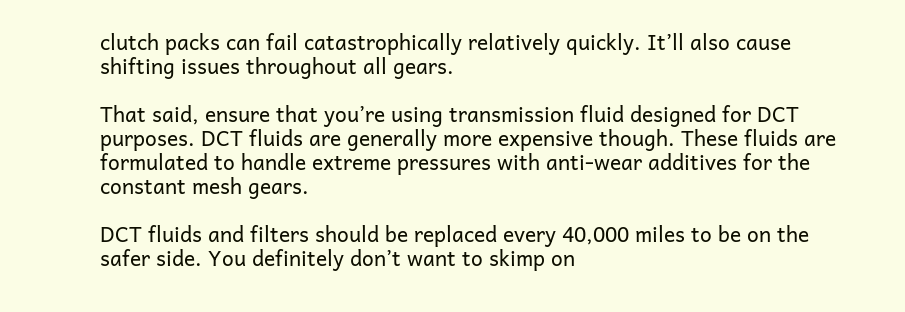clutch packs can fail catastrophically relatively quickly. It’ll also cause shifting issues throughout all gears.

That said, ensure that you’re using transmission fluid designed for DCT purposes. DCT fluids are generally more expensive though. These fluids are formulated to handle extreme pressures with anti-wear additives for the constant mesh gears.

DCT fluids and filters should be replaced every 40,000 miles to be on the safer side. You definitely don’t want to skimp on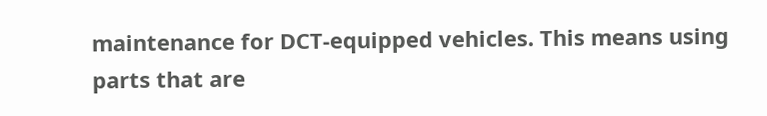maintenance for DCT-equipped vehicles. This means using parts that are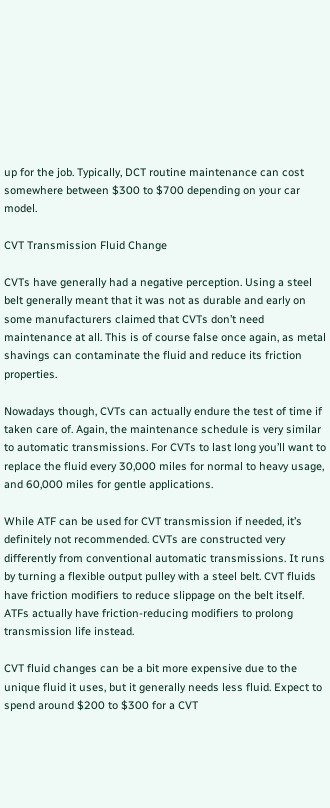up for the job. Typically, DCT routine maintenance can cost somewhere between $300 to $700 depending on your car model.

CVT Transmission Fluid Change

CVTs have generally had a negative perception. Using a steel belt generally meant that it was not as durable and early on some manufacturers claimed that CVTs don’t need maintenance at all. This is of course false once again, as metal shavings can contaminate the fluid and reduce its friction properties.

Nowadays though, CVTs can actually endure the test of time if taken care of. Again, the maintenance schedule is very similar to automatic transmissions. For CVTs to last long you’ll want to replace the fluid every 30,000 miles for normal to heavy usage, and 60,000 miles for gentle applications.

While ATF can be used for CVT transmission if needed, it’s definitely not recommended. CVTs are constructed very differently from conventional automatic transmissions. It runs by turning a flexible output pulley with a steel belt. CVT fluids have friction modifiers to reduce slippage on the belt itself. ATFs actually have friction-reducing modifiers to prolong transmission life instead.

CVT fluid changes can be a bit more expensive due to the unique fluid it uses, but it generally needs less fluid. Expect to spend around $200 to $300 for a CVT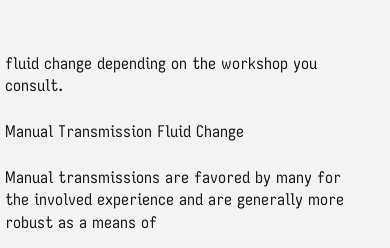fluid change depending on the workshop you consult.

Manual Transmission Fluid Change

Manual transmissions are favored by many for the involved experience and are generally more robust as a means of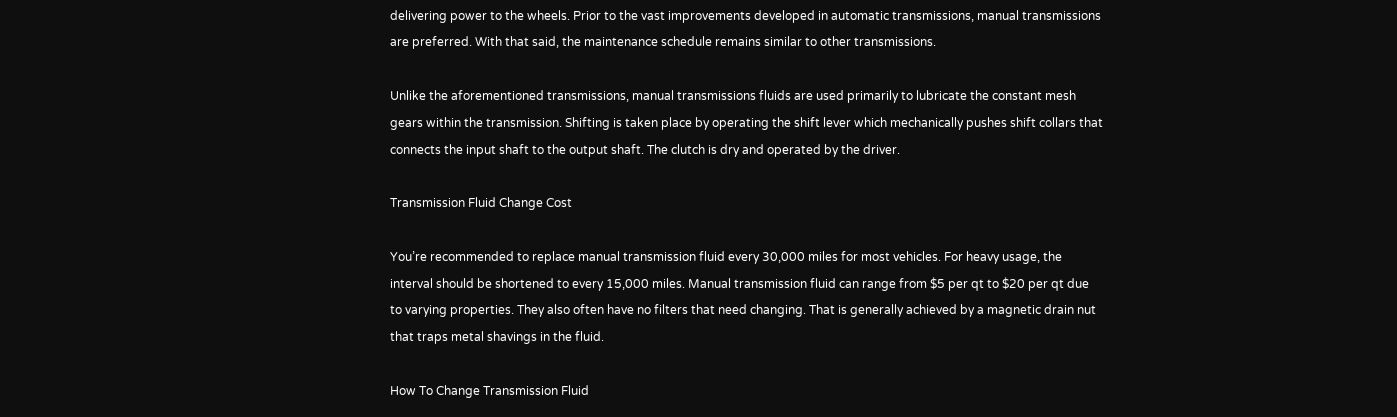delivering power to the wheels. Prior to the vast improvements developed in automatic transmissions, manual transmissions are preferred. With that said, the maintenance schedule remains similar to other transmissions.

Unlike the aforementioned transmissions, manual transmissions fluids are used primarily to lubricate the constant mesh gears within the transmission. Shifting is taken place by operating the shift lever which mechanically pushes shift collars that connects the input shaft to the output shaft. The clutch is dry and operated by the driver.

Transmission Fluid Change Cost

You’re recommended to replace manual transmission fluid every 30,000 miles for most vehicles. For heavy usage, the interval should be shortened to every 15,000 miles. Manual transmission fluid can range from $5 per qt to $20 per qt due to varying properties. They also often have no filters that need changing. That is generally achieved by a magnetic drain nut that traps metal shavings in the fluid.

How To Change Transmission Fluid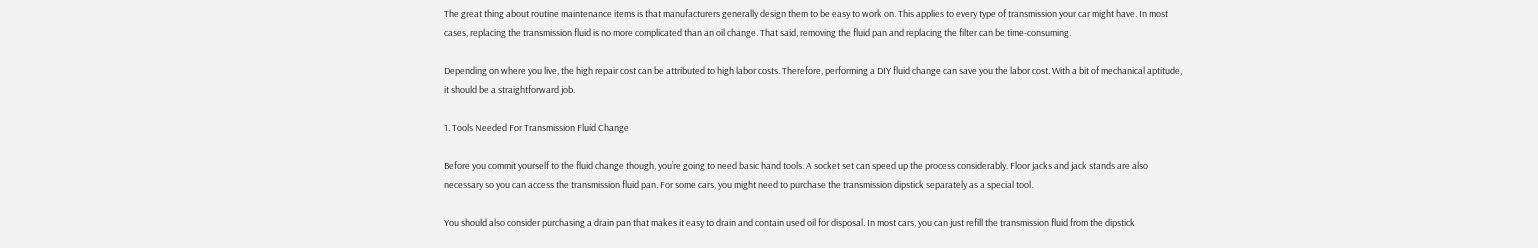The great thing about routine maintenance items is that manufacturers generally design them to be easy to work on. This applies to every type of transmission your car might have. In most cases, replacing the transmission fluid is no more complicated than an oil change. That said, removing the fluid pan and replacing the filter can be time-consuming.

Depending on where you live, the high repair cost can be attributed to high labor costs. Therefore, performing a DIY fluid change can save you the labor cost. With a bit of mechanical aptitude, it should be a straightforward job.

1. Tools Needed For Transmission Fluid Change

Before you commit yourself to the fluid change though, you’re going to need basic hand tools. A socket set can speed up the process considerably. Floor jacks and jack stands are also necessary so you can access the transmission fluid pan. For some cars, you might need to purchase the transmission dipstick separately as a special tool.

You should also consider purchasing a drain pan that makes it easy to drain and contain used oil for disposal. In most cars, you can just refill the transmission fluid from the dipstick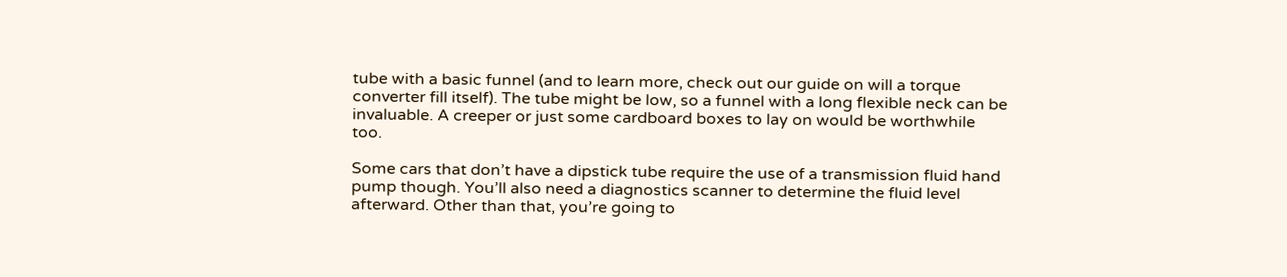tube with a basic funnel (and to learn more, check out our guide on will a torque converter fill itself). The tube might be low, so a funnel with a long flexible neck can be invaluable. A creeper or just some cardboard boxes to lay on would be worthwhile too.

Some cars that don’t have a dipstick tube require the use of a transmission fluid hand pump though. You’ll also need a diagnostics scanner to determine the fluid level afterward. Other than that, you’re going to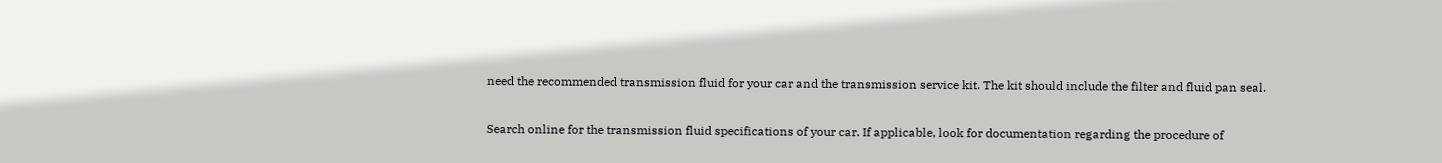need the recommended transmission fluid for your car and the transmission service kit. The kit should include the filter and fluid pan seal.

Search online for the transmission fluid specifications of your car. If applicable, look for documentation regarding the procedure of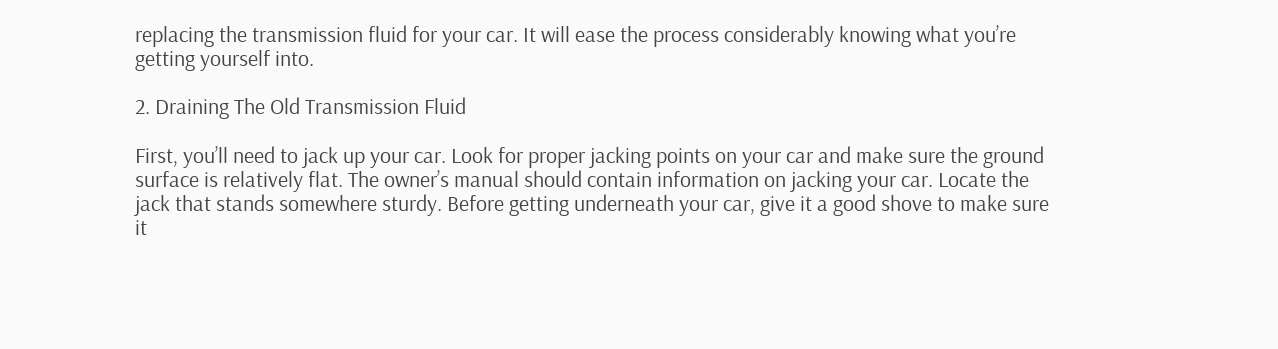replacing the transmission fluid for your car. It will ease the process considerably knowing what you’re getting yourself into.

2. Draining The Old Transmission Fluid

First, you’ll need to jack up your car. Look for proper jacking points on your car and make sure the ground surface is relatively flat. The owner’s manual should contain information on jacking your car. Locate the jack that stands somewhere sturdy. Before getting underneath your car, give it a good shove to make sure it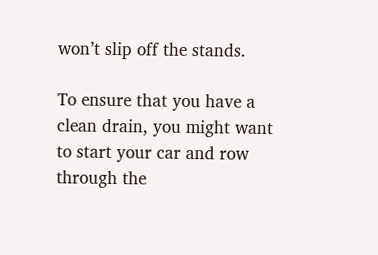won’t slip off the stands.

To ensure that you have a clean drain, you might want to start your car and row through the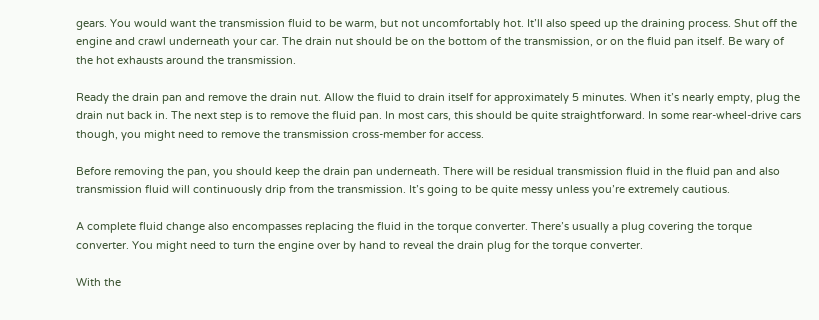gears. You would want the transmission fluid to be warm, but not uncomfortably hot. It’ll also speed up the draining process. Shut off the engine and crawl underneath your car. The drain nut should be on the bottom of the transmission, or on the fluid pan itself. Be wary of the hot exhausts around the transmission.

Ready the drain pan and remove the drain nut. Allow the fluid to drain itself for approximately 5 minutes. When it’s nearly empty, plug the drain nut back in. The next step is to remove the fluid pan. In most cars, this should be quite straightforward. In some rear-wheel-drive cars though, you might need to remove the transmission cross-member for access.

Before removing the pan, you should keep the drain pan underneath. There will be residual transmission fluid in the fluid pan and also transmission fluid will continuously drip from the transmission. It’s going to be quite messy unless you’re extremely cautious.

A complete fluid change also encompasses replacing the fluid in the torque converter. There’s usually a plug covering the torque converter. You might need to turn the engine over by hand to reveal the drain plug for the torque converter.

With the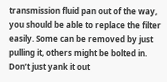transmission fluid pan out of the way, you should be able to replace the filter easily. Some can be removed by just pulling it, others might be bolted in. Don’t just yank it out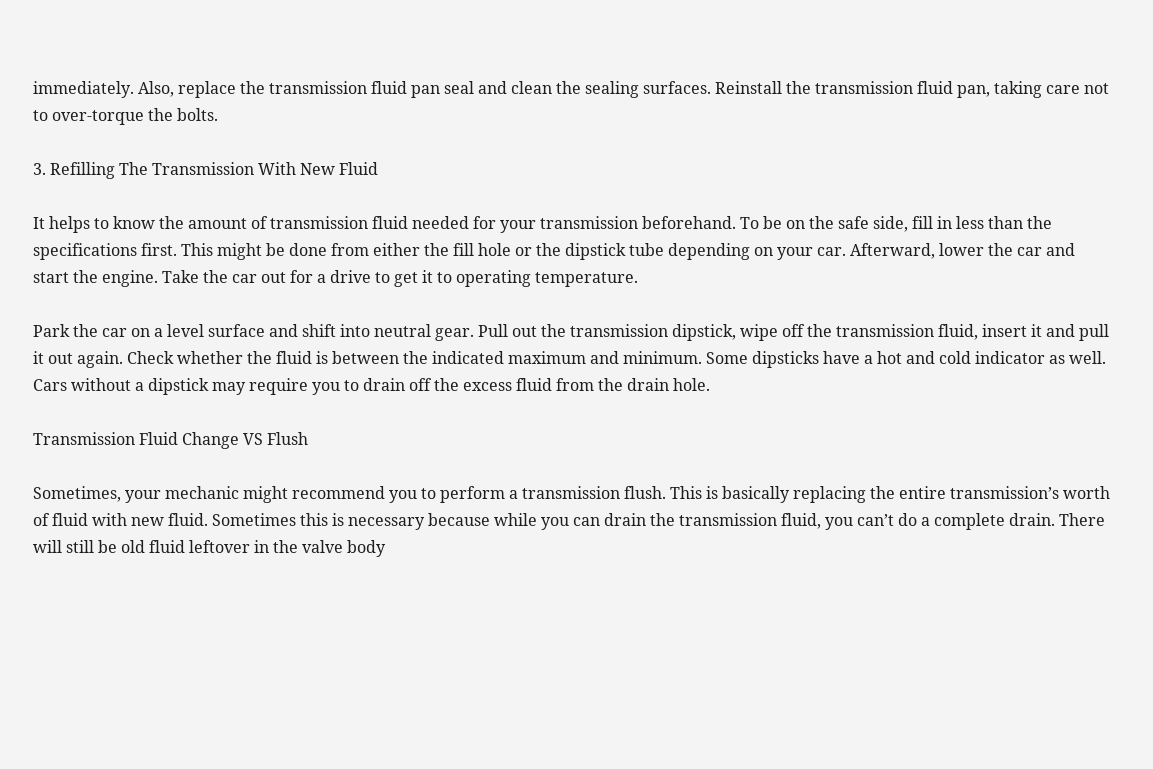immediately. Also, replace the transmission fluid pan seal and clean the sealing surfaces. Reinstall the transmission fluid pan, taking care not to over-torque the bolts.

3. Refilling The Transmission With New Fluid

It helps to know the amount of transmission fluid needed for your transmission beforehand. To be on the safe side, fill in less than the specifications first. This might be done from either the fill hole or the dipstick tube depending on your car. Afterward, lower the car and start the engine. Take the car out for a drive to get it to operating temperature.

Park the car on a level surface and shift into neutral gear. Pull out the transmission dipstick, wipe off the transmission fluid, insert it and pull it out again. Check whether the fluid is between the indicated maximum and minimum. Some dipsticks have a hot and cold indicator as well. Cars without a dipstick may require you to drain off the excess fluid from the drain hole.

Transmission Fluid Change VS Flush

Sometimes, your mechanic might recommend you to perform a transmission flush. This is basically replacing the entire transmission’s worth of fluid with new fluid. Sometimes this is necessary because while you can drain the transmission fluid, you can’t do a complete drain. There will still be old fluid leftover in the valve body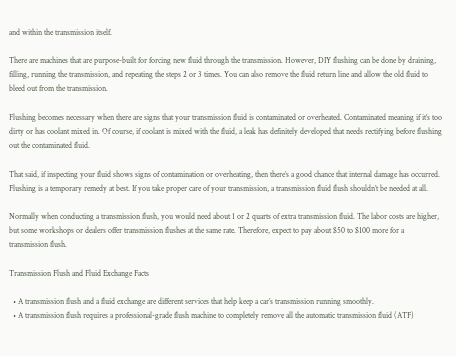and within the transmission itself.

There are machines that are purpose-built for forcing new fluid through the transmission. However, DIY flushing can be done by draining, filling, running the transmission, and repeating the steps 2 or 3 times. You can also remove the fluid return line and allow the old fluid to bleed out from the transmission.

Flushing becomes necessary when there are signs that your transmission fluid is contaminated or overheated. Contaminated meaning if it’s too dirty or has coolant mixed in. Of course, if coolant is mixed with the fluid, a leak has definitely developed that needs rectifying before flushing out the contaminated fluid.

That said, if inspecting your fluid shows signs of contamination or overheating, then there’s a good chance that internal damage has occurred. Flushing is a temporary remedy at best. If you take proper care of your transmission, a transmission fluid flush shouldn’t be needed at all.

Normally when conducting a transmission flush, you would need about 1 or 2 quarts of extra transmission fluid. The labor costs are higher, but some workshops or dealers offer transmission flushes at the same rate. Therefore, expect to pay about $50 to $100 more for a transmission flush.

Transmission Flush and Fluid Exchange Facts

  • A transmission flush and a fluid exchange are different services that help keep a car’s transmission running smoothly.
  • A transmission flush requires a professional-grade flush machine to completely remove all the automatic transmission fluid (ATF)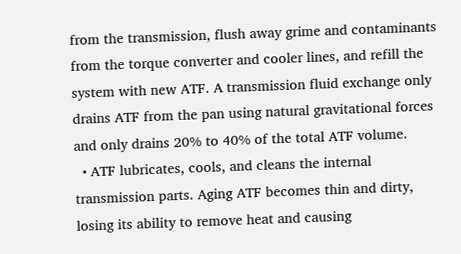from the transmission, flush away grime and contaminants from the torque converter and cooler lines, and refill the system with new ATF. A transmission fluid exchange only drains ATF from the pan using natural gravitational forces and only drains 20% to 40% of the total ATF volume.
  • ATF lubricates, cools, and cleans the internal transmission parts. Aging ATF becomes thin and dirty, losing its ability to remove heat and causing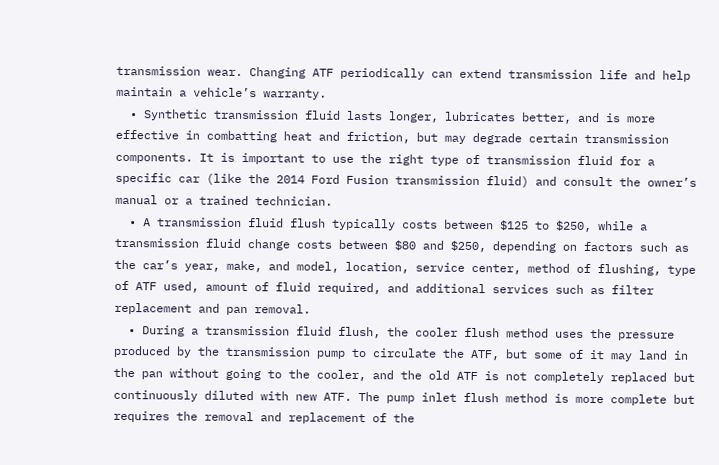transmission wear. Changing ATF periodically can extend transmission life and help maintain a vehicle’s warranty.
  • Synthetic transmission fluid lasts longer, lubricates better, and is more effective in combatting heat and friction, but may degrade certain transmission components. It is important to use the right type of transmission fluid for a specific car (like the 2014 Ford Fusion transmission fluid) and consult the owner’s manual or a trained technician.
  • A transmission fluid flush typically costs between $125 to $250, while a transmission fluid change costs between $80 and $250, depending on factors such as the car’s year, make, and model, location, service center, method of flushing, type of ATF used, amount of fluid required, and additional services such as filter replacement and pan removal.
  • During a transmission fluid flush, the cooler flush method uses the pressure produced by the transmission pump to circulate the ATF, but some of it may land in the pan without going to the cooler, and the old ATF is not completely replaced but continuously diluted with new ATF. The pump inlet flush method is more complete but requires the removal and replacement of the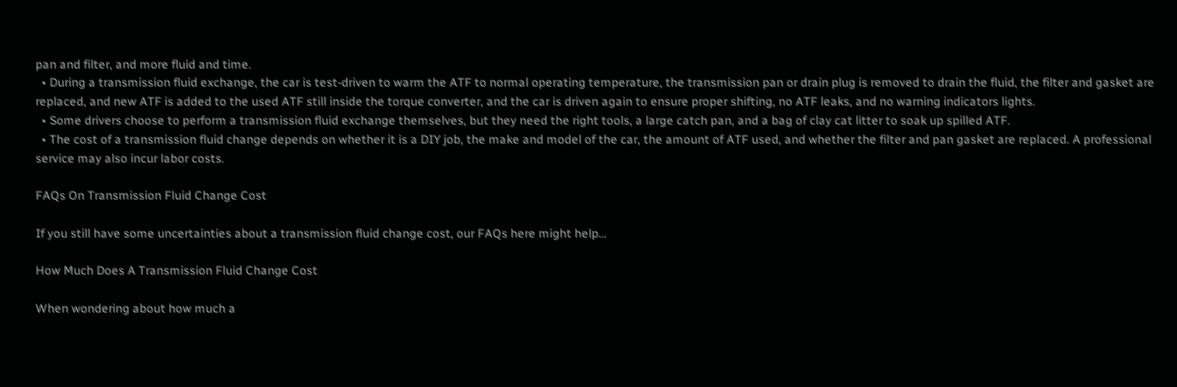pan and filter, and more fluid and time.
  • During a transmission fluid exchange, the car is test-driven to warm the ATF to normal operating temperature, the transmission pan or drain plug is removed to drain the fluid, the filter and gasket are replaced, and new ATF is added to the used ATF still inside the torque converter, and the car is driven again to ensure proper shifting, no ATF leaks, and no warning indicators lights.
  • Some drivers choose to perform a transmission fluid exchange themselves, but they need the right tools, a large catch pan, and a bag of clay cat litter to soak up spilled ATF.
  • The cost of a transmission fluid change depends on whether it is a DIY job, the make and model of the car, the amount of ATF used, and whether the filter and pan gasket are replaced. A professional service may also incur labor costs.

FAQs On Transmission Fluid Change Cost

If you still have some uncertainties about a transmission fluid change cost, our FAQs here might help…

How Much Does A Transmission Fluid Change Cost

When wondering about how much a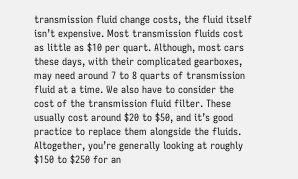transmission fluid change costs, the fluid itself isn’t expensive. Most transmission fluids cost as little as $10 per quart. Although, most cars these days, with their complicated gearboxes, may need around 7 to 8 quarts of transmission fluid at a time. We also have to consider the cost of the transmission fluid filter. These usually cost around $20 to $50, and it’s good practice to replace them alongside the fluids. Altogether, you’re generally looking at roughly $150 to $250 for an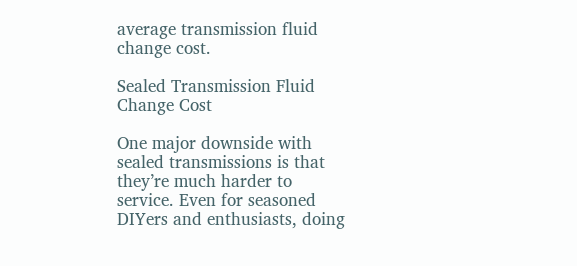average transmission fluid change cost.

Sealed Transmission Fluid Change Cost

One major downside with sealed transmissions is that they’re much harder to service. Even for seasoned DIYers and enthusiasts, doing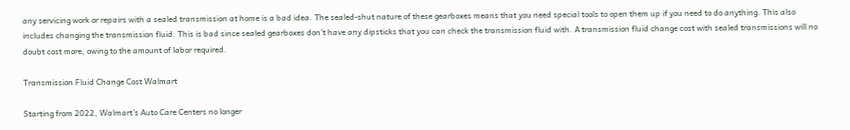any servicing work or repairs with a sealed transmission at home is a bad idea. The sealed-shut nature of these gearboxes means that you need special tools to open them up if you need to do anything. This also includes changing the transmission fluid. This is bad since sealed gearboxes don’t have any dipsticks that you can check the transmission fluid with. A transmission fluid change cost with sealed transmissions will no doubt cost more, owing to the amount of labor required.

Transmission Fluid Change Cost Walmart

Starting from 2022, Walmart’s Auto Care Centers no longer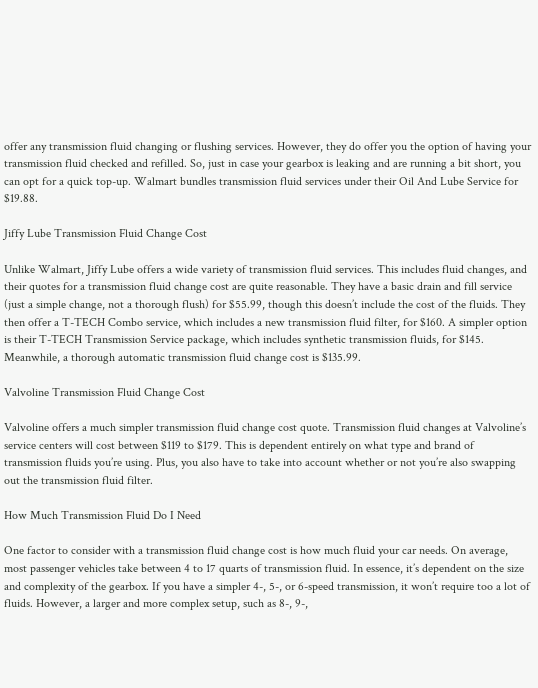offer any transmission fluid changing or flushing services. However, they do offer you the option of having your transmission fluid checked and refilled. So, just in case your gearbox is leaking and are running a bit short, you can opt for a quick top-up. Walmart bundles transmission fluid services under their Oil And Lube Service for $19.88.

Jiffy Lube Transmission Fluid Change Cost

Unlike Walmart, Jiffy Lube offers a wide variety of transmission fluid services. This includes fluid changes, and their quotes for a transmission fluid change cost are quite reasonable. They have a basic drain and fill service (just a simple change, not a thorough flush) for $55.99, though this doesn’t include the cost of the fluids. They then offer a T-TECH Combo service, which includes a new transmission fluid filter, for $160. A simpler option is their T-TECH Transmission Service package, which includes synthetic transmission fluids, for $145. Meanwhile, a thorough automatic transmission fluid change cost is $135.99.

Valvoline Transmission Fluid Change Cost

Valvoline offers a much simpler transmission fluid change cost quote. Transmission fluid changes at Valvoline’s service centers will cost between $119 to $179. This is dependent entirely on what type and brand of transmission fluids you’re using. Plus, you also have to take into account whether or not you’re also swapping out the transmission fluid filter.

How Much Transmission Fluid Do I Need

One factor to consider with a transmission fluid change cost is how much fluid your car needs. On average, most passenger vehicles take between 4 to 17 quarts of transmission fluid. In essence, it’s dependent on the size and complexity of the gearbox. If you have a simpler 4-, 5-, or 6-speed transmission, it won’t require too a lot of fluids. However, a larger and more complex setup, such as 8-, 9-,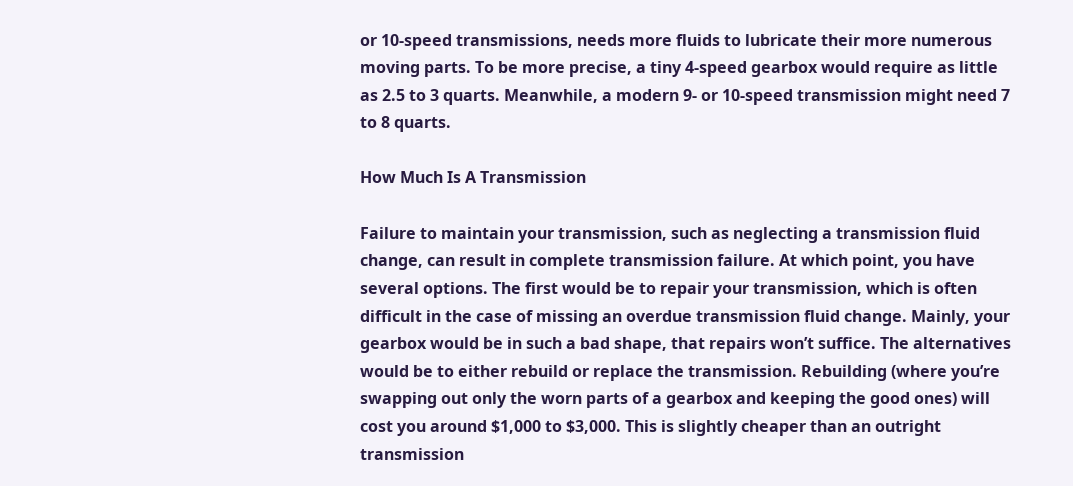or 10-speed transmissions, needs more fluids to lubricate their more numerous moving parts. To be more precise, a tiny 4-speed gearbox would require as little as 2.5 to 3 quarts. Meanwhile, a modern 9- or 10-speed transmission might need 7 to 8 quarts.

How Much Is A Transmission

Failure to maintain your transmission, such as neglecting a transmission fluid change, can result in complete transmission failure. At which point, you have several options. The first would be to repair your transmission, which is often difficult in the case of missing an overdue transmission fluid change. Mainly, your gearbox would be in such a bad shape, that repairs won’t suffice. The alternatives would be to either rebuild or replace the transmission. Rebuilding (where you’re swapping out only the worn parts of a gearbox and keeping the good ones) will cost you around $1,000 to $3,000. This is slightly cheaper than an outright transmission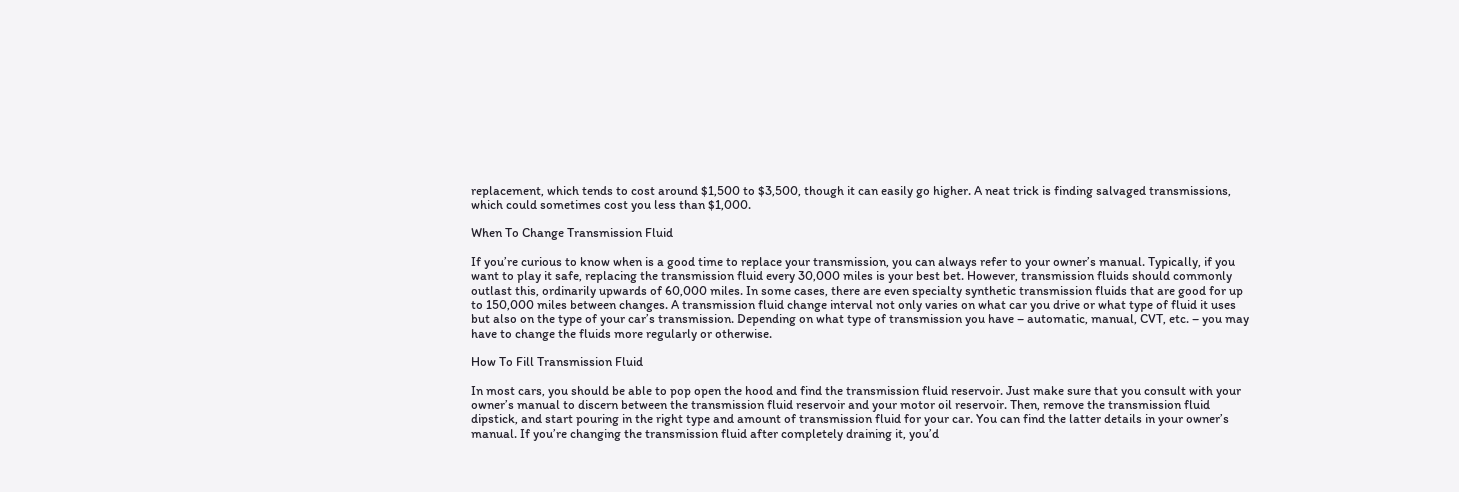replacement, which tends to cost around $1,500 to $3,500, though it can easily go higher. A neat trick is finding salvaged transmissions, which could sometimes cost you less than $1,000.

When To Change Transmission Fluid

If you’re curious to know when is a good time to replace your transmission, you can always refer to your owner’s manual. Typically, if you want to play it safe, replacing the transmission fluid every 30,000 miles is your best bet. However, transmission fluids should commonly outlast this, ordinarily upwards of 60,000 miles. In some cases, there are even specialty synthetic transmission fluids that are good for up to 150,000 miles between changes. A transmission fluid change interval not only varies on what car you drive or what type of fluid it uses but also on the type of your car’s transmission. Depending on what type of transmission you have – automatic, manual, CVT, etc. – you may have to change the fluids more regularly or otherwise.

How To Fill Transmission Fluid

In most cars, you should be able to pop open the hood and find the transmission fluid reservoir. Just make sure that you consult with your owner’s manual to discern between the transmission fluid reservoir and your motor oil reservoir. Then, remove the transmission fluid dipstick, and start pouring in the right type and amount of transmission fluid for your car. You can find the latter details in your owner’s manual. If you’re changing the transmission fluid after completely draining it, you’d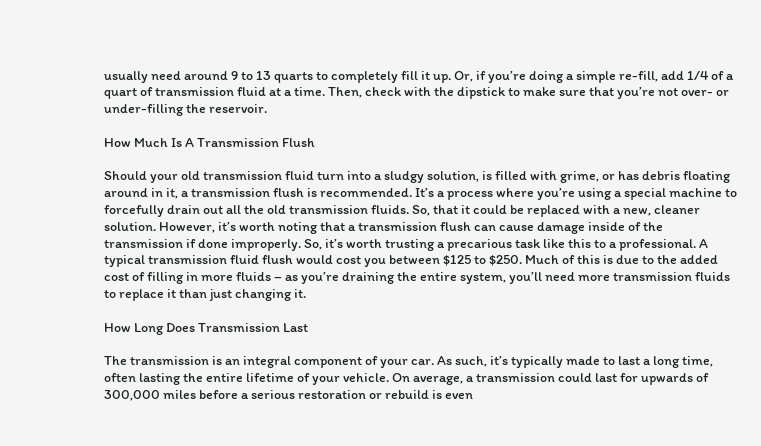usually need around 9 to 13 quarts to completely fill it up. Or, if you’re doing a simple re-fill, add 1/4 of a quart of transmission fluid at a time. Then, check with the dipstick to make sure that you’re not over- or under-filling the reservoir.

How Much Is A Transmission Flush

Should your old transmission fluid turn into a sludgy solution, is filled with grime, or has debris floating around in it, a transmission flush is recommended. It’s a process where you’re using a special machine to forcefully drain out all the old transmission fluids. So, that it could be replaced with a new, cleaner solution. However, it’s worth noting that a transmission flush can cause damage inside of the transmission if done improperly. So, it’s worth trusting a precarious task like this to a professional. A typical transmission fluid flush would cost you between $125 to $250. Much of this is due to the added cost of filling in more fluids – as you’re draining the entire system, you’ll need more transmission fluids to replace it than just changing it.

How Long Does Transmission Last

The transmission is an integral component of your car. As such, it’s typically made to last a long time, often lasting the entire lifetime of your vehicle. On average, a transmission could last for upwards of 300,000 miles before a serious restoration or rebuild is even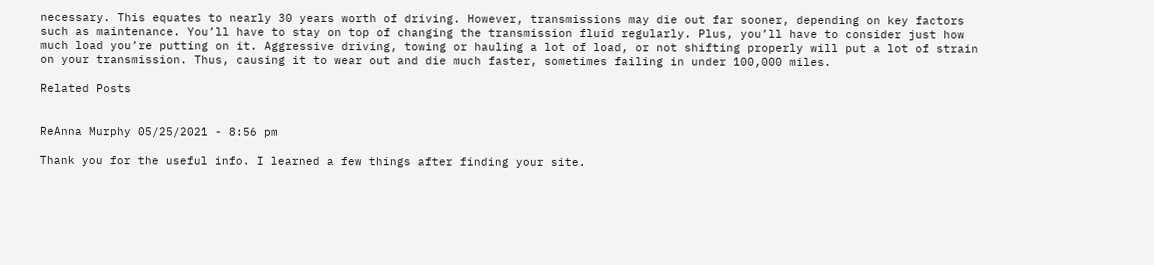necessary. This equates to nearly 30 years worth of driving. However, transmissions may die out far sooner, depending on key factors such as maintenance. You’ll have to stay on top of changing the transmission fluid regularly. Plus, you’ll have to consider just how much load you’re putting on it. Aggressive driving, towing or hauling a lot of load, or not shifting properly will put a lot of strain on your transmission. Thus, causing it to wear out and die much faster, sometimes failing in under 100,000 miles.

Related Posts


ReAnna Murphy 05/25/2021 - 8:56 pm

Thank you for the useful info. I learned a few things after finding your site.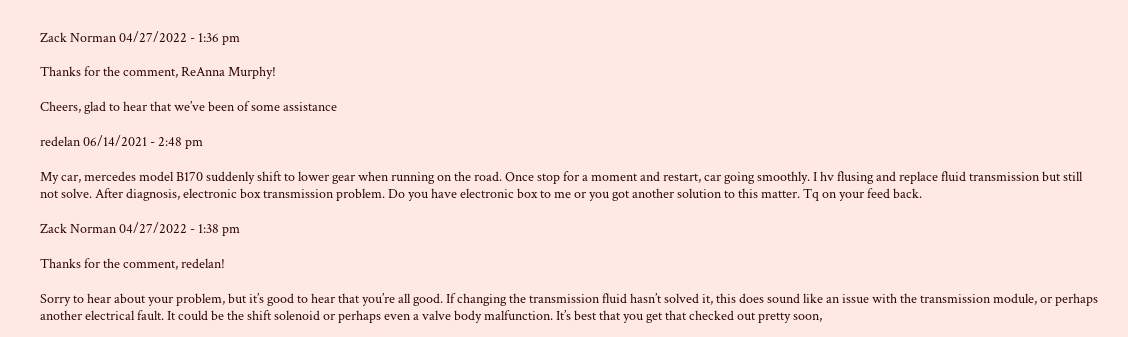Zack Norman 04/27/2022 - 1:36 pm

Thanks for the comment, ReAnna Murphy!

Cheers, glad to hear that we’ve been of some assistance

redelan 06/14/2021 - 2:48 pm

My car, mercedes model B170 suddenly shift to lower gear when running on the road. Once stop for a moment and restart, car going smoothly. I hv flusing and replace fluid transmission but still not solve. After diagnosis, electronic box transmission problem. Do you have electronic box to me or you got another solution to this matter. Tq on your feed back.

Zack Norman 04/27/2022 - 1:38 pm

Thanks for the comment, redelan!

Sorry to hear about your problem, but it’s good to hear that you’re all good. If changing the transmission fluid hasn’t solved it, this does sound like an issue with the transmission module, or perhaps another electrical fault. It could be the shift solenoid or perhaps even a valve body malfunction. It’s best that you get that checked out pretty soon,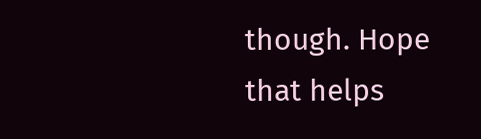though. Hope that helps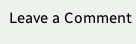Leave a Comment